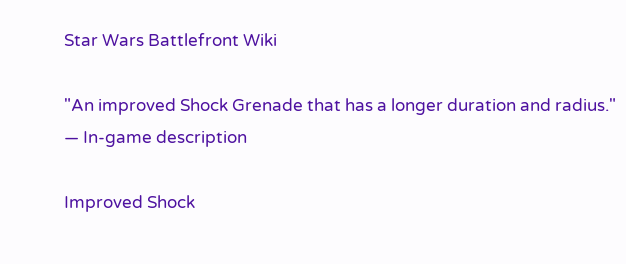Star Wars Battlefront Wiki

"An improved Shock Grenade that has a longer duration and radius."
— In-game description

Improved Shock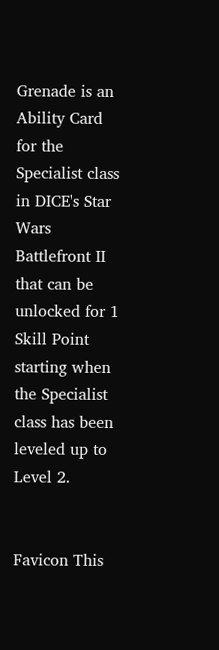Grenade is an Ability Card for the Specialist class in DICE's Star Wars Battlefront II that can be unlocked for 1 Skill Point starting when the Specialist class has been leveled up to Level 2.


Favicon This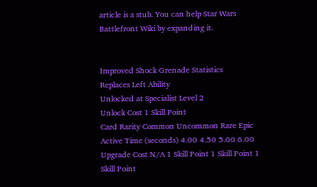article is a stub. You can help Star Wars Battlefront Wiki by expanding it.


Improved Shock Grenade Statistics
Replaces Left Ability
Unlocked at Specialist Level 2
Unlock Cost 1 Skill Point
Card Rarity Common Uncommon Rare Epic
Active Time (seconds) 4.00 4.50 5.00 6.00
Upgrade Cost N/A 1 Skill Point 1 Skill Point 1 Skill Point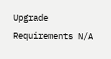Upgrade Requirements N/A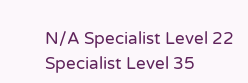N/A Specialist Level 22 Specialist Level 35